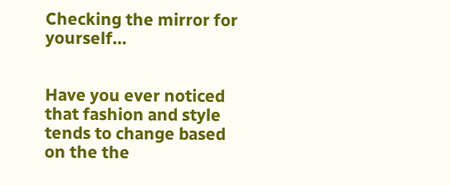Checking the mirror for yourself…


Have you ever noticed that fashion and style tends to change based on the the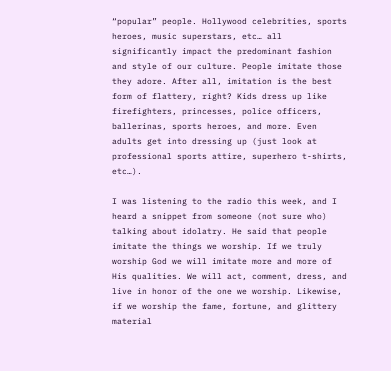“popular” people. Hollywood celebrities, sports heroes, music superstars, etc… all significantly impact the predominant fashion and style of our culture. People imitate those they adore. After all, imitation is the best form of flattery, right? Kids dress up like firefighters, princesses, police officers, ballerinas, sports heroes, and more. Even adults get into dressing up (just look at professional sports attire, superhero t-shirts, etc…).

I was listening to the radio this week, and I heard a snippet from someone (not sure who) talking about idolatry. He said that people imitate the things we worship. If we truly worship God we will imitate more and more of His qualities. We will act, comment, dress, and live in honor of the one we worship. Likewise, if we worship the fame, fortune, and glittery material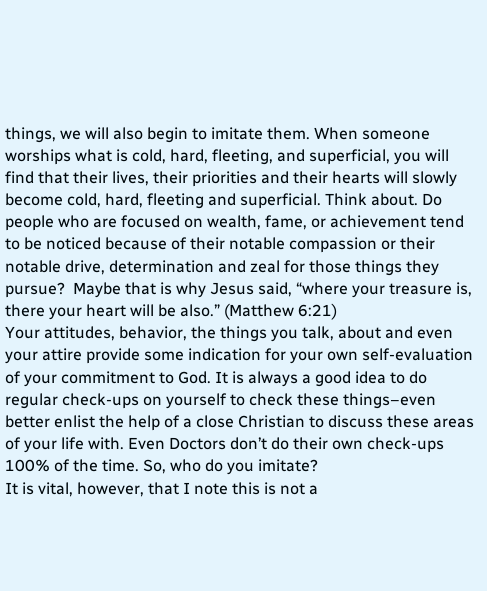things, we will also begin to imitate them. When someone worships what is cold, hard, fleeting, and superficial, you will find that their lives, their priorities and their hearts will slowly become cold, hard, fleeting and superficial. Think about. Do people who are focused on wealth, fame, or achievement tend to be noticed because of their notable compassion or their notable drive, determination and zeal for those things they pursue?  Maybe that is why Jesus said, “where your treasure is, there your heart will be also.” (Matthew 6:21)
Your attitudes, behavior, the things you talk, about and even your attire provide some indication for your own self-evaluation of your commitment to God. It is always a good idea to do regular check-ups on yourself to check these things–even better enlist the help of a close Christian to discuss these areas of your life with. Even Doctors don’t do their own check-ups 100% of the time. So, who do you imitate?
It is vital, however, that I note this is not a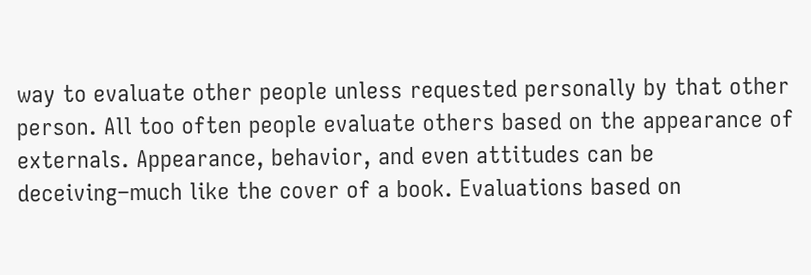way to evaluate other people unless requested personally by that other person. All too often people evaluate others based on the appearance of externals. Appearance, behavior, and even attitudes can be deceiving–much like the cover of a book. Evaluations based on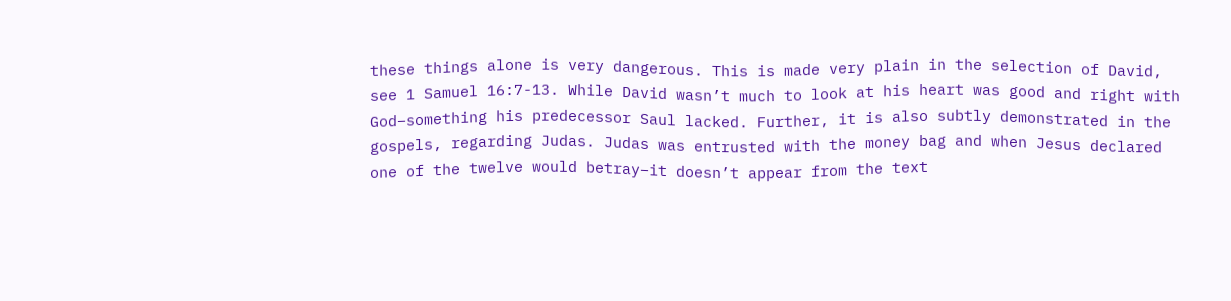these things alone is very dangerous. This is made very plain in the selection of David, see 1 Samuel 16:7-13. While David wasn’t much to look at his heart was good and right with God–something his predecessor Saul lacked. Further, it is also subtly demonstrated in the gospels, regarding Judas. Judas was entrusted with the money bag and when Jesus declared one of the twelve would betray–it doesn’t appear from the text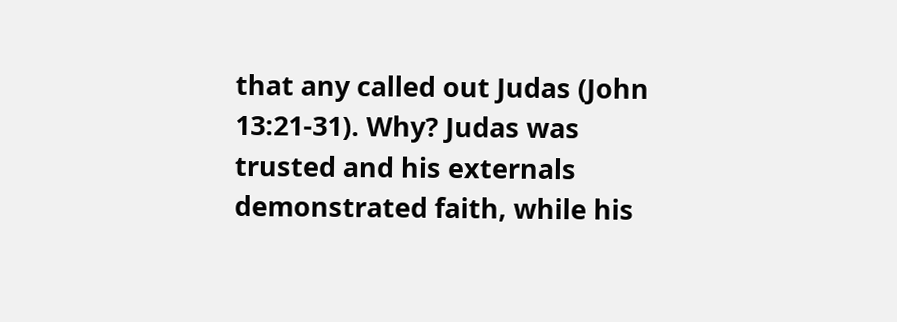that any called out Judas (John 13:21-31). Why? Judas was trusted and his externals demonstrated faith, while his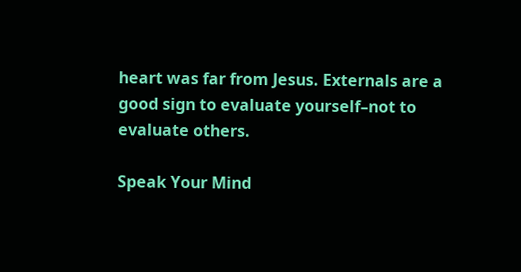heart was far from Jesus. Externals are a good sign to evaluate yourself–not to evaluate others.

Speak Your Mind